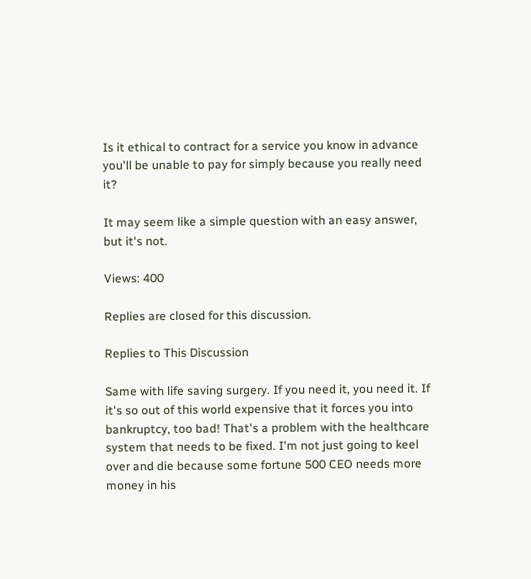Is it ethical to contract for a service you know in advance you'll be unable to pay for simply because you really need it?

It may seem like a simple question with an easy answer, but it's not.

Views: 400

Replies are closed for this discussion.

Replies to This Discussion

Same with life saving surgery. If you need it, you need it. If it's so out of this world expensive that it forces you into bankruptcy, too bad! That's a problem with the healthcare system that needs to be fixed. I'm not just going to keel over and die because some fortune 500 CEO needs more money in his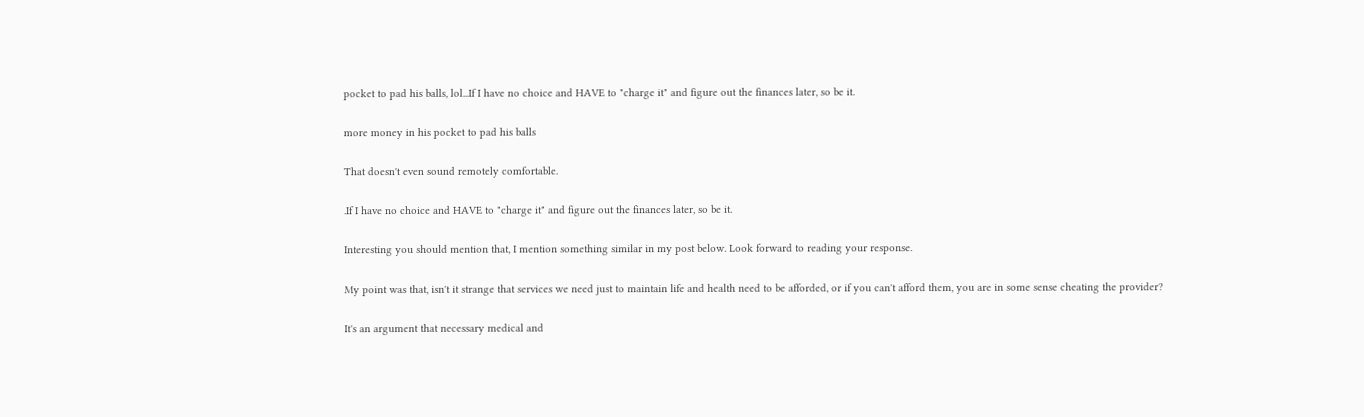pocket to pad his balls, lol...If I have no choice and HAVE to "charge it" and figure out the finances later, so be it.

more money in his pocket to pad his balls

That doesn't even sound remotely comfortable.

.If I have no choice and HAVE to "charge it" and figure out the finances later, so be it.

Interesting you should mention that, I mention something similar in my post below. Look forward to reading your response.

My point was that, isn't it strange that services we need just to maintain life and health need to be afforded, or if you can't afford them, you are in some sense cheating the provider?

It's an argument that necessary medical and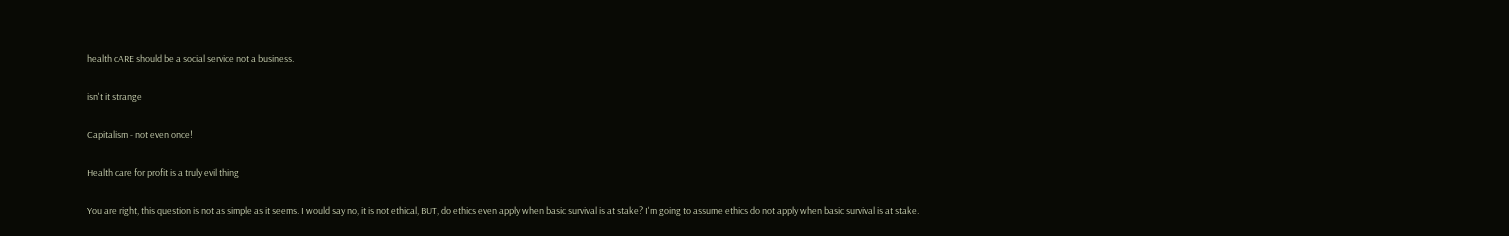health cARE should be a social service not a business.

isn't it strange

Capitalism - not even once!

Health care for profit is a truly evil thing

You are right, this question is not as simple as it seems. I would say no, it is not ethical, BUT, do ethics even apply when basic survival is at stake? I'm going to assume ethics do not apply when basic survival is at stake.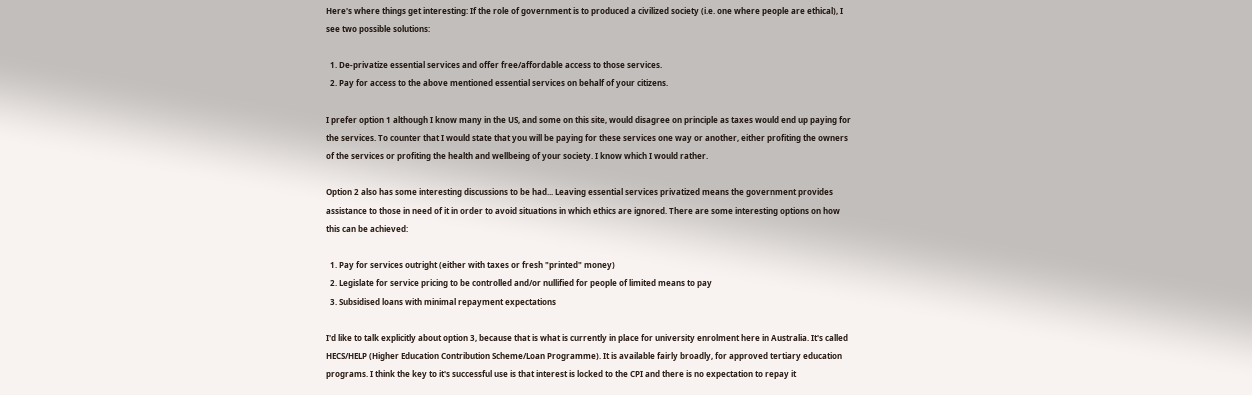Here's where things get interesting: If the role of government is to produced a civilized society (i.e. one where people are ethical), I see two possible solutions:

  1. De-privatize essential services and offer free/affordable access to those services.
  2. Pay for access to the above mentioned essential services on behalf of your citizens.

I prefer option 1 although I know many in the US, and some on this site, would disagree on principle as taxes would end up paying for the services. To counter that I would state that you will be paying for these services one way or another, either profiting the owners of the services or profiting the health and wellbeing of your society. I know which I would rather.

Option 2 also has some interesting discussions to be had... Leaving essential services privatized means the government provides assistance to those in need of it in order to avoid situations in which ethics are ignored. There are some interesting options on how this can be achieved:

  1. Pay for services outright (either with taxes or fresh "printed" money)
  2. Legislate for service pricing to be controlled and/or nullified for people of limited means to pay
  3. Subsidised loans with minimal repayment expectations

I'd like to talk explicitly about option 3, because that is what is currently in place for university enrolment here in Australia. It's called HECS/HELP (Higher Education Contribution Scheme/Loan Programme). It is available fairly broadly, for approved tertiary education programs. I think the key to it's successful use is that interest is locked to the CPI and there is no expectation to repay it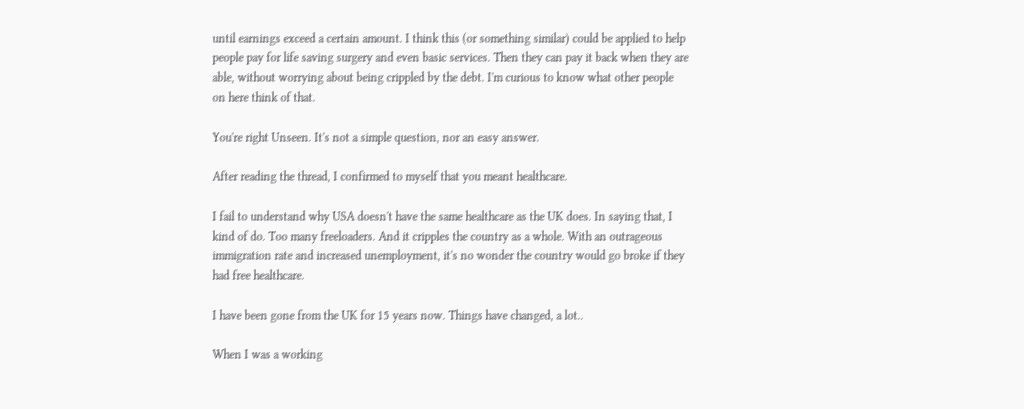until earnings exceed a certain amount. I think this (or something similar) could be applied to help people pay for life saving surgery and even basic services. Then they can pay it back when they are able, without worrying about being crippled by the debt. I'm curious to know what other people on here think of that.

You're right Unseen. It's not a simple question, nor an easy answer.

After reading the thread, I confirmed to myself that you meant healthcare.

I fail to understand why USA doesn't have the same healthcare as the UK does. In saying that, I kind of do. Too many freeloaders. And it cripples the country as a whole. With an outrageous immigration rate and increased unemployment, it's no wonder the country would go broke if they had free healthcare.

I have been gone from the UK for 15 years now. Things have changed, a lot..

When I was a working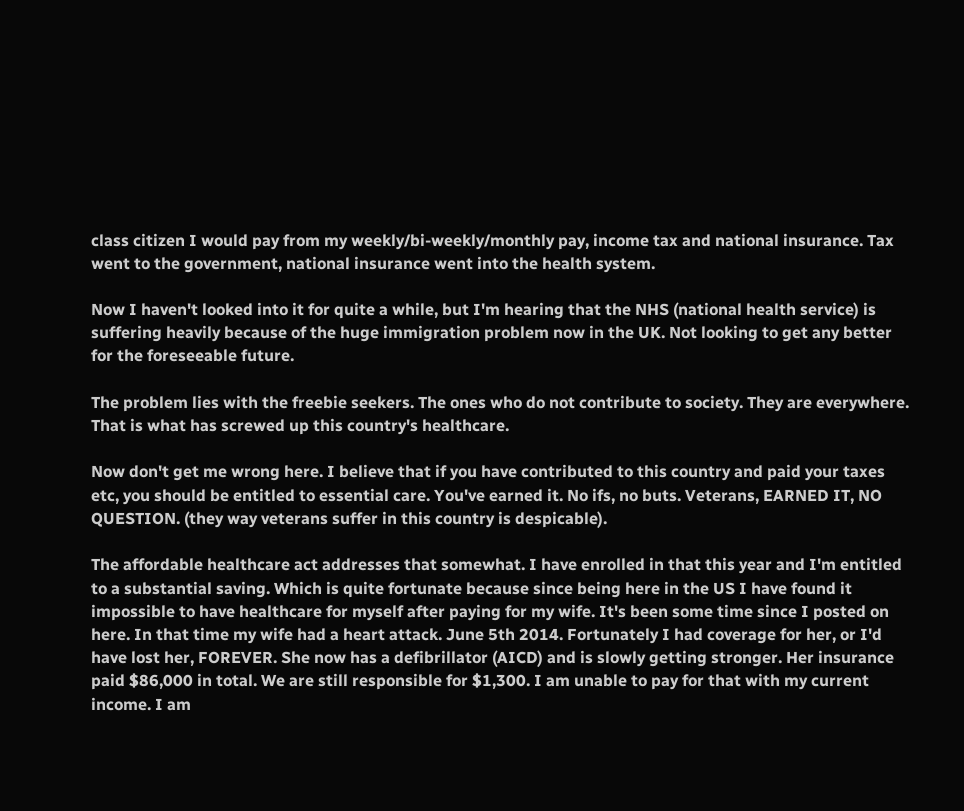class citizen I would pay from my weekly/bi-weekly/monthly pay, income tax and national insurance. Tax went to the government, national insurance went into the health system.

Now I haven't looked into it for quite a while, but I'm hearing that the NHS (national health service) is suffering heavily because of the huge immigration problem now in the UK. Not looking to get any better for the foreseeable future.

The problem lies with the freebie seekers. The ones who do not contribute to society. They are everywhere. That is what has screwed up this country's healthcare.

Now don't get me wrong here. I believe that if you have contributed to this country and paid your taxes etc, you should be entitled to essential care. You've earned it. No ifs, no buts. Veterans, EARNED IT, NO QUESTION. (they way veterans suffer in this country is despicable).

The affordable healthcare act addresses that somewhat. I have enrolled in that this year and I'm entitled to a substantial saving. Which is quite fortunate because since being here in the US I have found it impossible to have healthcare for myself after paying for my wife. It's been some time since I posted on here. In that time my wife had a heart attack. June 5th 2014. Fortunately I had coverage for her, or I'd have lost her, FOREVER. She now has a defibrillator (AICD) and is slowly getting stronger. Her insurance paid $86,000 in total. We are still responsible for $1,300. I am unable to pay for that with my current income. I am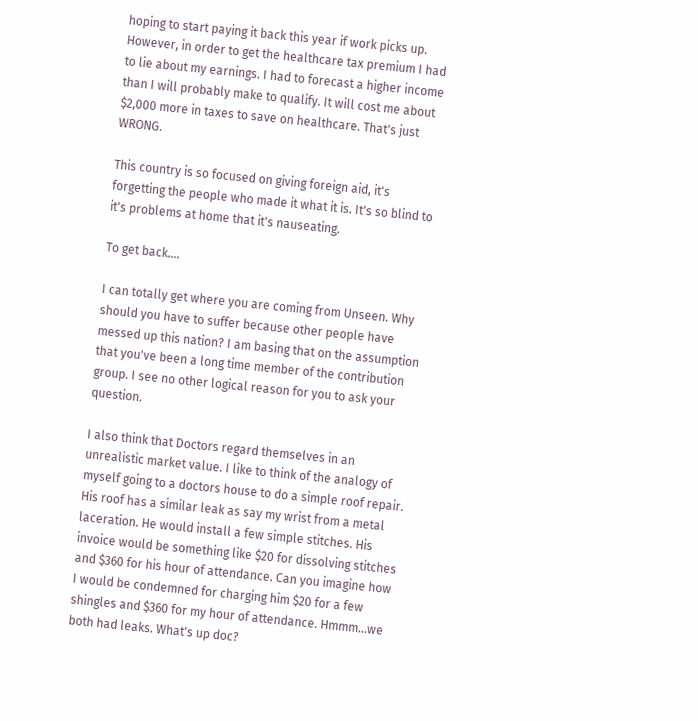hoping to start paying it back this year if work picks up. However, in order to get the healthcare tax premium I had to lie about my earnings. I had to forecast a higher income than I will probably make to qualify. It will cost me about $2,000 more in taxes to save on healthcare. That's just WRONG.

This country is so focused on giving foreign aid, it's forgetting the people who made it what it is. It's so blind to it's problems at home that it's nauseating.

To get back....

I can totally get where you are coming from Unseen. Why should you have to suffer because other people have messed up this nation? I am basing that on the assumption that you've been a long time member of the contribution group. I see no other logical reason for you to ask your question.

I also think that Doctors regard themselves in an unrealistic market value. I like to think of the analogy of myself going to a doctors house to do a simple roof repair. His roof has a similar leak as say my wrist from a metal laceration. He would install a few simple stitches. His invoice would be something like $20 for dissolving stitches and $360 for his hour of attendance. Can you imagine how I would be condemned for charging him $20 for a few shingles and $360 for my hour of attendance. Hmmm...we both had leaks. What's up doc?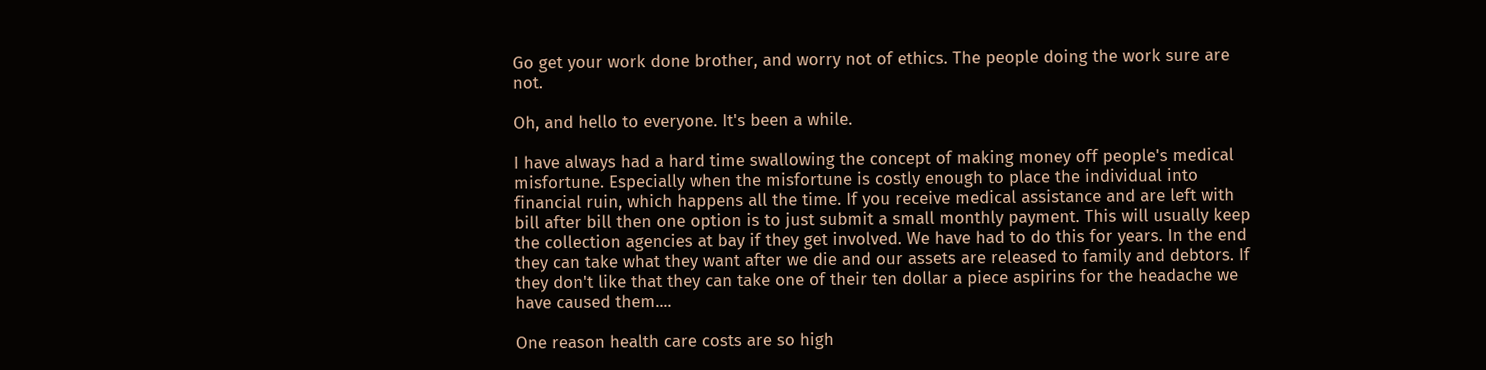Go get your work done brother, and worry not of ethics. The people doing the work sure are not.

Oh, and hello to everyone. It's been a while.

I have always had a hard time swallowing the concept of making money off people's medical misfortune. Especially when the misfortune is costly enough to place the individual into financial ruin, which happens all the time. If you receive medical assistance and are left with bill after bill then one option is to just submit a small monthly payment. This will usually keep the collection agencies at bay if they get involved. We have had to do this for years. In the end they can take what they want after we die and our assets are released to family and debtors. If they don't like that they can take one of their ten dollar a piece aspirins for the headache we have caused them....

One reason health care costs are so high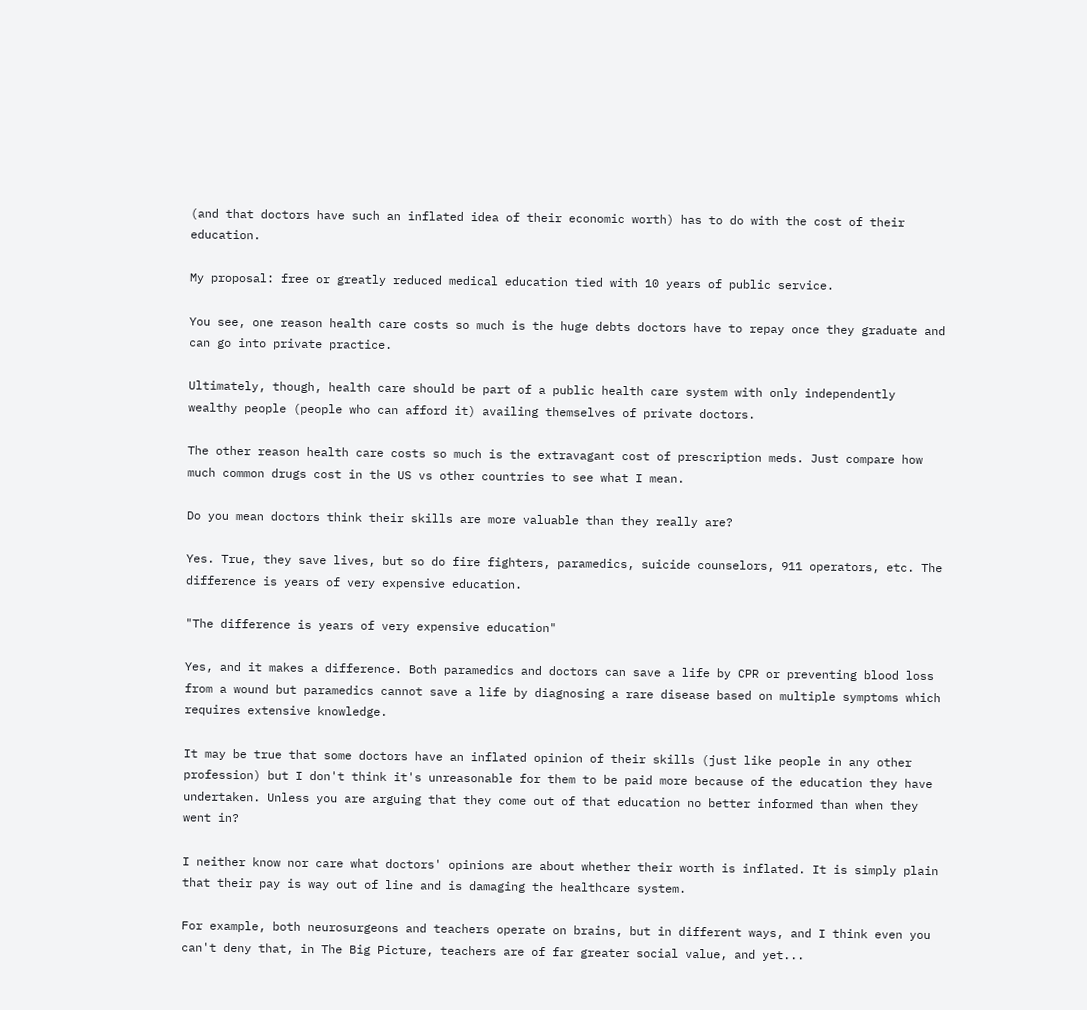(and that doctors have such an inflated idea of their economic worth) has to do with the cost of their education.

My proposal: free or greatly reduced medical education tied with 10 years of public service.

You see, one reason health care costs so much is the huge debts doctors have to repay once they graduate and can go into private practice.

Ultimately, though, health care should be part of a public health care system with only independently wealthy people (people who can afford it) availing themselves of private doctors.

The other reason health care costs so much is the extravagant cost of prescription meds. Just compare how much common drugs cost in the US vs other countries to see what I mean.

Do you mean doctors think their skills are more valuable than they really are?

Yes. True, they save lives, but so do fire fighters, paramedics, suicide counselors, 911 operators, etc. The difference is years of very expensive education.

"The difference is years of very expensive education"

Yes, and it makes a difference. Both paramedics and doctors can save a life by CPR or preventing blood loss from a wound but paramedics cannot save a life by diagnosing a rare disease based on multiple symptoms which requires extensive knowledge.

It may be true that some doctors have an inflated opinion of their skills (just like people in any other profession) but I don't think it's unreasonable for them to be paid more because of the education they have undertaken. Unless you are arguing that they come out of that education no better informed than when they went in?

I neither know nor care what doctors' opinions are about whether their worth is inflated. It is simply plain that their pay is way out of line and is damaging the healthcare system.

For example, both neurosurgeons and teachers operate on brains, but in different ways, and I think even you can't deny that, in The Big Picture, teachers are of far greater social value, and yet...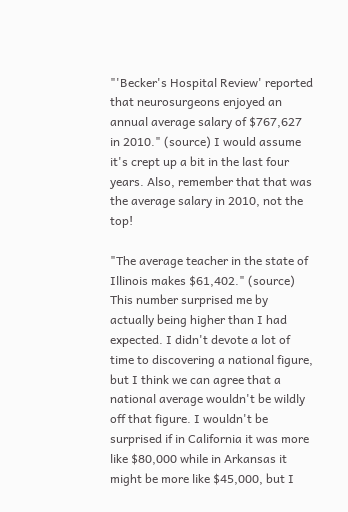"'Becker's Hospital Review' reported that neurosurgeons enjoyed an annual average salary of $767,627 in 2010." (source) I would assume it's crept up a bit in the last four years. Also, remember that that was the average salary in 2010, not the top!

"The average teacher in the state of Illinois makes $61,402." (source) This number surprised me by actually being higher than I had expected. I didn't devote a lot of time to discovering a national figure, but I think we can agree that a national average wouldn't be wildly off that figure. I wouldn't be surprised if in California it was more like $80,000 while in Arkansas it might be more like $45,000, but I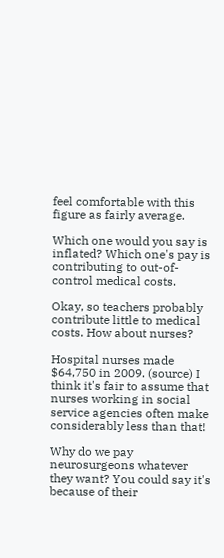feel comfortable with this figure as fairly average.

Which one would you say is inflated? Which one's pay is contributing to out-of-control medical costs.

Okay, so teachers probably contribute little to medical costs. How about nurses?

Hospital nurses made $64,750 in 2009. (source) I think it's fair to assume that nurses working in social service agencies often make considerably less than that!

Why do we pay neurosurgeons whatever they want? You could say it's because of their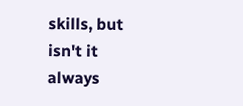skills, but isn't it always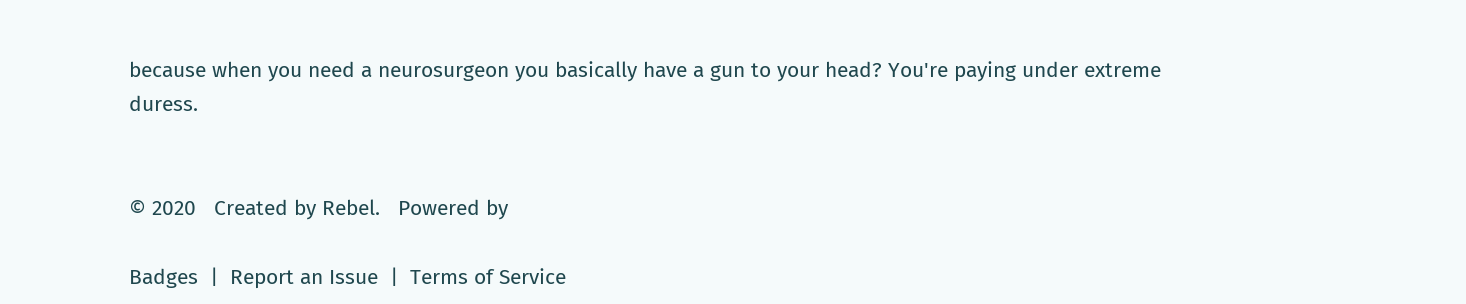because when you need a neurosurgeon you basically have a gun to your head? You're paying under extreme duress.


© 2020   Created by Rebel.   Powered by

Badges  |  Report an Issue  |  Terms of Service